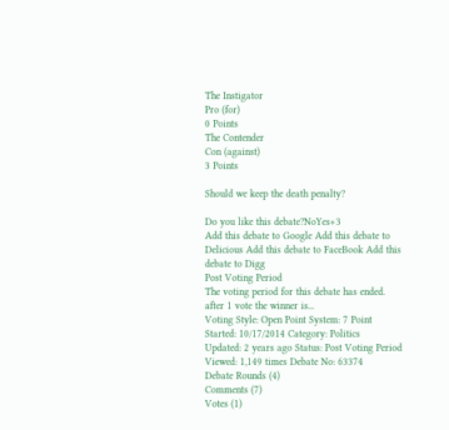The Instigator
Pro (for)
0 Points
The Contender
Con (against)
3 Points

Should we keep the death penalty?

Do you like this debate?NoYes+3
Add this debate to Google Add this debate to Delicious Add this debate to FaceBook Add this debate to Digg
Post Voting Period
The voting period for this debate has ended.
after 1 vote the winner is...
Voting Style: Open Point System: 7 Point
Started: 10/17/2014 Category: Politics
Updated: 2 years ago Status: Post Voting Period
Viewed: 1,149 times Debate No: 63374
Debate Rounds (4)
Comments (7)
Votes (1)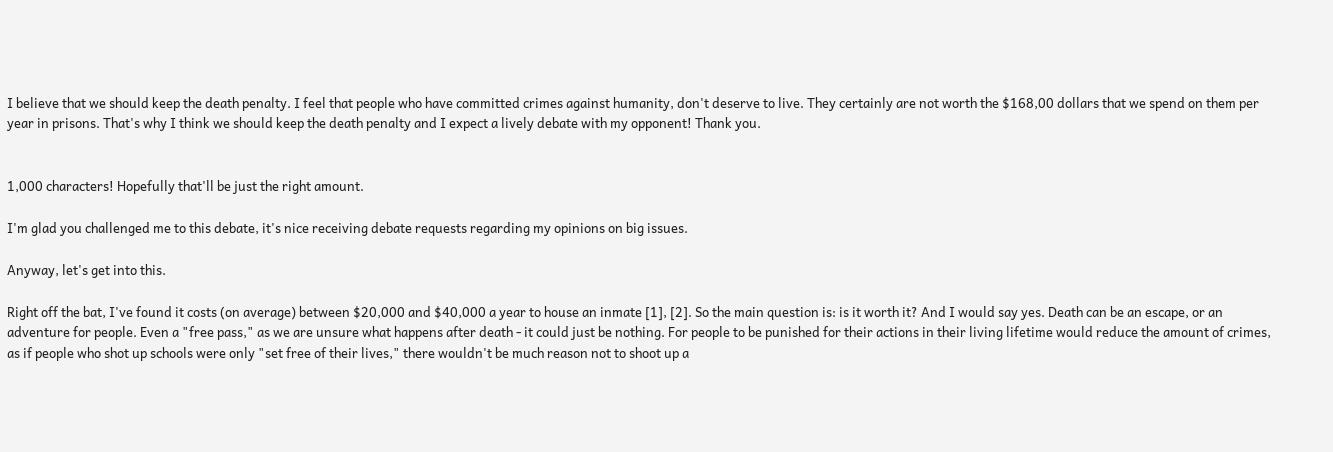I believe that we should keep the death penalty. I feel that people who have committed crimes against humanity, don't deserve to live. They certainly are not worth the $168,00 dollars that we spend on them per year in prisons. That's why I think we should keep the death penalty and I expect a lively debate with my opponent! Thank you.


1,000 characters! Hopefully that'll be just the right amount.

I'm glad you challenged me to this debate, it's nice receiving debate requests regarding my opinions on big issues.

Anyway, let's get into this.

Right off the bat, I've found it costs (on average) between $20,000 and $40,000 a year to house an inmate [1], [2]. So the main question is: is it worth it? And I would say yes. Death can be an escape, or an adventure for people. Even a "free pass," as we are unsure what happens after death - it could just be nothing. For people to be punished for their actions in their living lifetime would reduce the amount of crimes, as if people who shot up schools were only "set free of their lives," there wouldn't be much reason not to shoot up a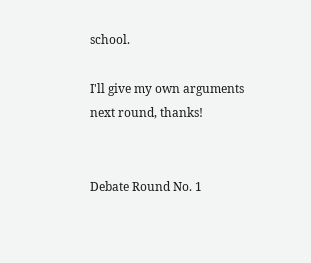school.

I'll give my own arguments next round, thanks!


Debate Round No. 1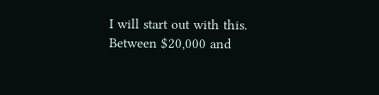I will start out with this. Between $20,000 and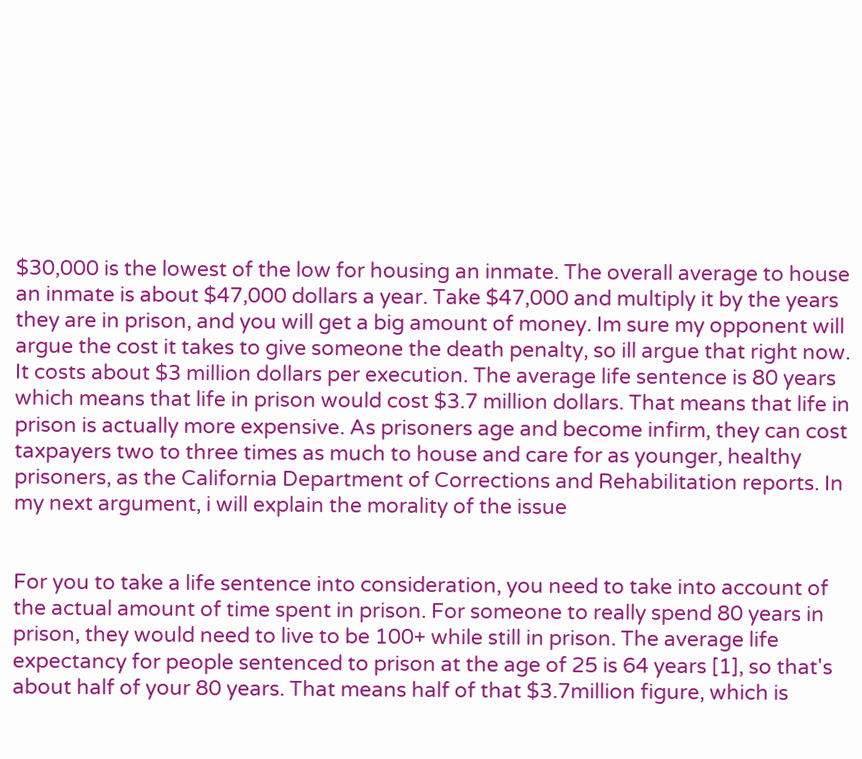$30,000 is the lowest of the low for housing an inmate. The overall average to house an inmate is about $47,000 dollars a year. Take $47,000 and multiply it by the years they are in prison, and you will get a big amount of money. Im sure my opponent will argue the cost it takes to give someone the death penalty, so ill argue that right now. It costs about $3 million dollars per execution. The average life sentence is 80 years which means that life in prison would cost $3.7 million dollars. That means that life in prison is actually more expensive. As prisoners age and become infirm, they can cost taxpayers two to three times as much to house and care for as younger, healthy prisoners, as the California Department of Corrections and Rehabilitation reports. In my next argument, i will explain the morality of the issue


For you to take a life sentence into consideration, you need to take into account of the actual amount of time spent in prison. For someone to really spend 80 years in prison, they would need to live to be 100+ while still in prison. The average life expectancy for people sentenced to prison at the age of 25 is 64 years [1], so that's about half of your 80 years. That means half of that $3.7million figure, which is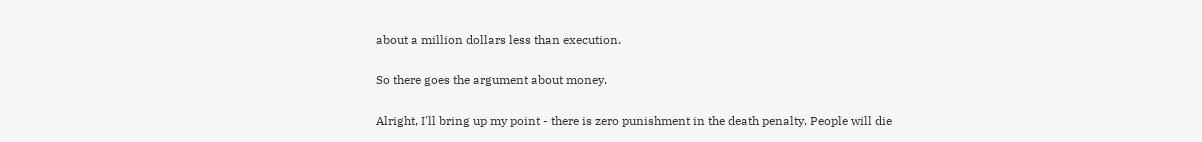about a million dollars less than execution.

So there goes the argument about money.

Alright, I'll bring up my point - there is zero punishment in the death penalty. People will die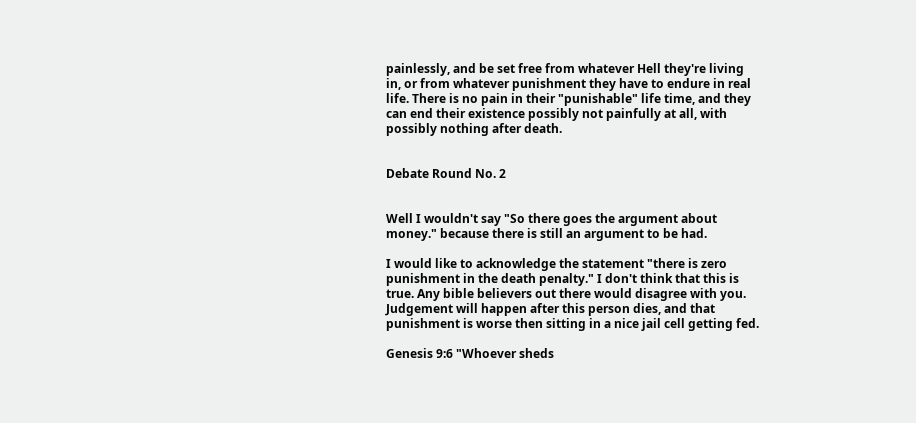painlessly, and be set free from whatever Hell they're living in, or from whatever punishment they have to endure in real life. There is no pain in their "punishable" life time, and they can end their existence possibly not painfully at all, with possibly nothing after death.


Debate Round No. 2


Well I wouldn't say "So there goes the argument about money." because there is still an argument to be had.

I would like to acknowledge the statement "there is zero punishment in the death penalty." I don't think that this is true. Any bible believers out there would disagree with you. Judgement will happen after this person dies, and that punishment is worse then sitting in a nice jail cell getting fed.

Genesis 9:6 "Whoever sheds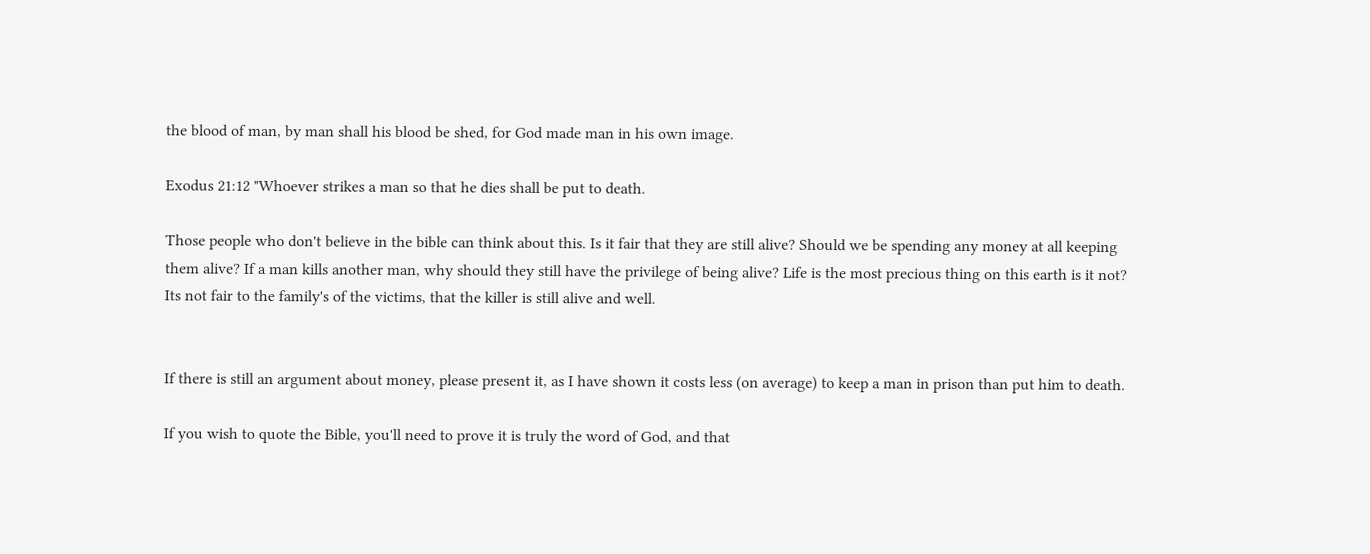the blood of man, by man shall his blood be shed, for God made man in his own image.

Exodus 21:12 "Whoever strikes a man so that he dies shall be put to death.

Those people who don't believe in the bible can think about this. Is it fair that they are still alive? Should we be spending any money at all keeping them alive? If a man kills another man, why should they still have the privilege of being alive? Life is the most precious thing on this earth is it not? Its not fair to the family's of the victims, that the killer is still alive and well.


If there is still an argument about money, please present it, as I have shown it costs less (on average) to keep a man in prison than put him to death.

If you wish to quote the Bible, you'll need to prove it is truly the word of God, and that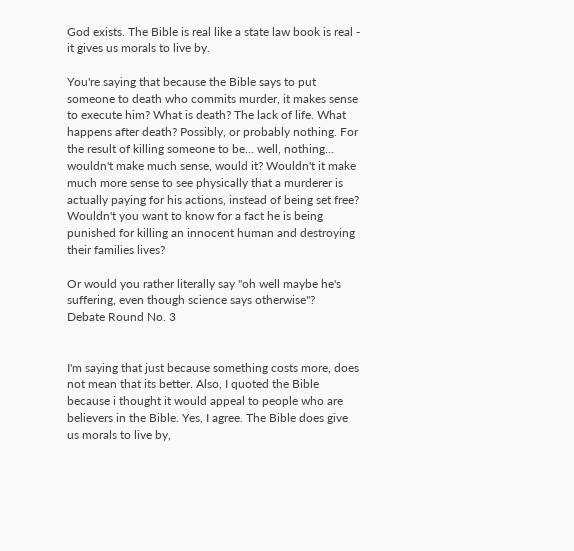God exists. The Bible is real like a state law book is real - it gives us morals to live by.

You're saying that because the Bible says to put someone to death who commits murder, it makes sense to execute him? What is death? The lack of life. What happens after death? Possibly, or probably nothing. For the result of killing someone to be... well, nothing... wouldn't make much sense, would it? Wouldn't it make much more sense to see physically that a murderer is actually paying for his actions, instead of being set free? Wouldn't you want to know for a fact he is being punished for killing an innocent human and destroying their families lives?

Or would you rather literally say "oh well maybe he's suffering, even though science says otherwise"?
Debate Round No. 3


I'm saying that just because something costs more, does not mean that its better. Also, I quoted the Bible because i thought it would appeal to people who are believers in the Bible. Yes, I agree. The Bible does give us morals to live by,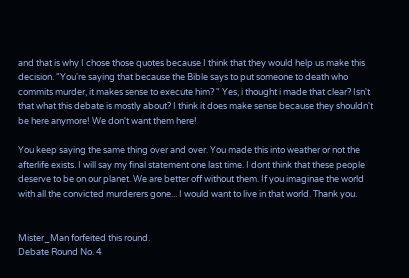and that is why I chose those quotes because I think that they would help us make this decision. "You're saying that because the Bible says to put someone to death who commits murder, it makes sense to execute him? " Yes, i thought i made that clear? Isn't that what this debate is mostly about? I think it does make sense because they shouldn't be here anymore! We don't want them here!

You keep saying the same thing over and over. You made this into weather or not the afterlife exists. I will say my final statement one last time. I dont think that these people deserve to be on our planet. We are better off without them. If you imaginae the world with all the convicted murderers gone... I would want to live in that world. Thank you.


Mister_Man forfeited this round.
Debate Round No. 4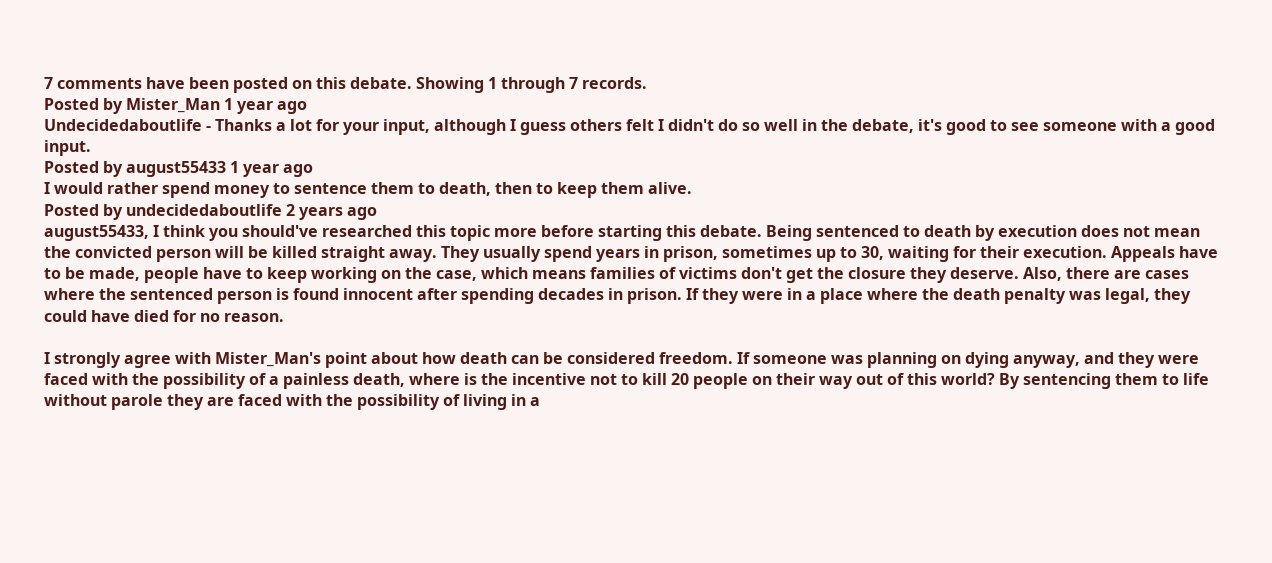7 comments have been posted on this debate. Showing 1 through 7 records.
Posted by Mister_Man 1 year ago
Undecidedaboutlife - Thanks a lot for your input, although I guess others felt I didn't do so well in the debate, it's good to see someone with a good input.
Posted by august55433 1 year ago
I would rather spend money to sentence them to death, then to keep them alive.
Posted by undecidedaboutlife 2 years ago
august55433, I think you should've researched this topic more before starting this debate. Being sentenced to death by execution does not mean the convicted person will be killed straight away. They usually spend years in prison, sometimes up to 30, waiting for their execution. Appeals have to be made, people have to keep working on the case, which means families of victims don't get the closure they deserve. Also, there are cases where the sentenced person is found innocent after spending decades in prison. If they were in a place where the death penalty was legal, they could have died for no reason.

I strongly agree with Mister_Man's point about how death can be considered freedom. If someone was planning on dying anyway, and they were faced with the possibility of a painless death, where is the incentive not to kill 20 people on their way out of this world? By sentencing them to life without parole they are faced with the possibility of living in a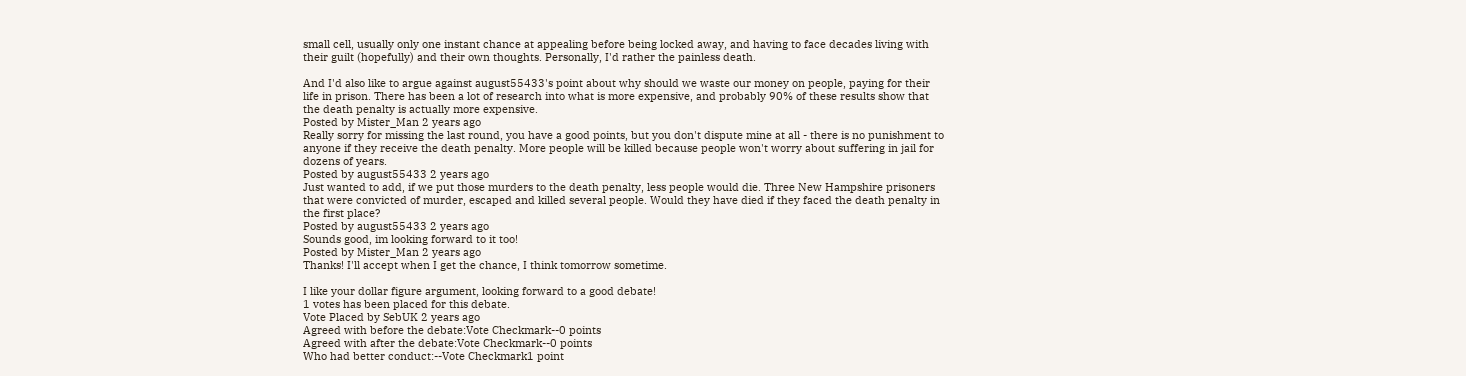small cell, usually only one instant chance at appealing before being locked away, and having to face decades living with their guilt (hopefully) and their own thoughts. Personally, I'd rather the painless death.

And I'd also like to argue against august55433's point about why should we waste our money on people, paying for their life in prison. There has been a lot of research into what is more expensive, and probably 90% of these results show that the death penalty is actually more expensive.
Posted by Mister_Man 2 years ago
Really sorry for missing the last round, you have a good points, but you don't dispute mine at all - there is no punishment to anyone if they receive the death penalty. More people will be killed because people won't worry about suffering in jail for dozens of years.
Posted by august55433 2 years ago
Just wanted to add, if we put those murders to the death penalty, less people would die. Three New Hampshire prisoners that were convicted of murder, escaped and killed several people. Would they have died if they faced the death penalty in the first place?
Posted by august55433 2 years ago
Sounds good, im looking forward to it too!
Posted by Mister_Man 2 years ago
Thanks! I'll accept when I get the chance, I think tomorrow sometime.

I like your dollar figure argument, looking forward to a good debate!
1 votes has been placed for this debate.
Vote Placed by SebUK 2 years ago
Agreed with before the debate:Vote Checkmark--0 points
Agreed with after the debate:Vote Checkmark--0 points
Who had better conduct:--Vote Checkmark1 point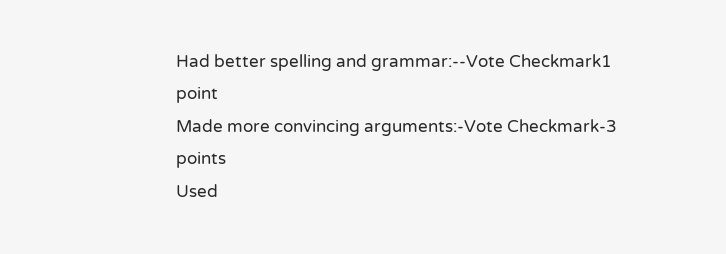Had better spelling and grammar:--Vote Checkmark1 point
Made more convincing arguments:-Vote Checkmark-3 points
Used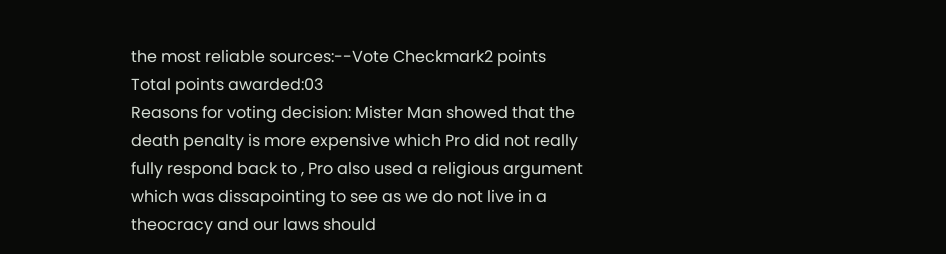the most reliable sources:--Vote Checkmark2 points
Total points awarded:03
Reasons for voting decision: Mister Man showed that the death penalty is more expensive which Pro did not really fully respond back to , Pro also used a religious argument which was dissapointing to see as we do not live in a theocracy and our laws should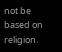not be based on religion.